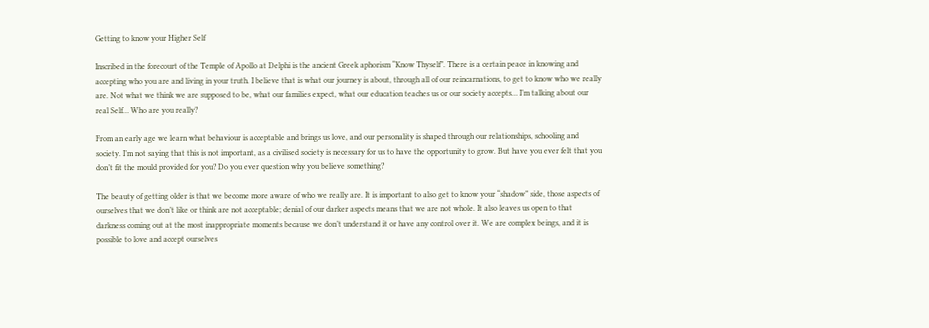Getting to know your Higher Self

Inscribed in the forecourt of the Temple of Apollo at Delphi is the ancient Greek aphorism “Know Thyself”. There is a certain peace in knowing and accepting who you are and living in your truth. I believe that is what our journey is about, through all of our reincarnations, to get to know who we really are. Not what we think we are supposed to be, what our families expect, what our education teaches us or our society accepts… I’m talking about our real Self… Who are you really?

From an early age we learn what behaviour is acceptable and brings us love, and our personality is shaped through our relationships, schooling and society. I’m not saying that this is not important, as a civilised society is necessary for us to have the opportunity to grow. But have you ever felt that you don’t fit the mould provided for you? Do you ever question why you believe something?

The beauty of getting older is that we become more aware of who we really are. It is important to also get to know your “shadow” side, those aspects of ourselves that we don’t like or think are not acceptable; denial of our darker aspects means that we are not whole. It also leaves us open to that darkness coming out at the most inappropriate moments because we don’t understand it or have any control over it. We are complex beings, and it is possible to love and accept ourselves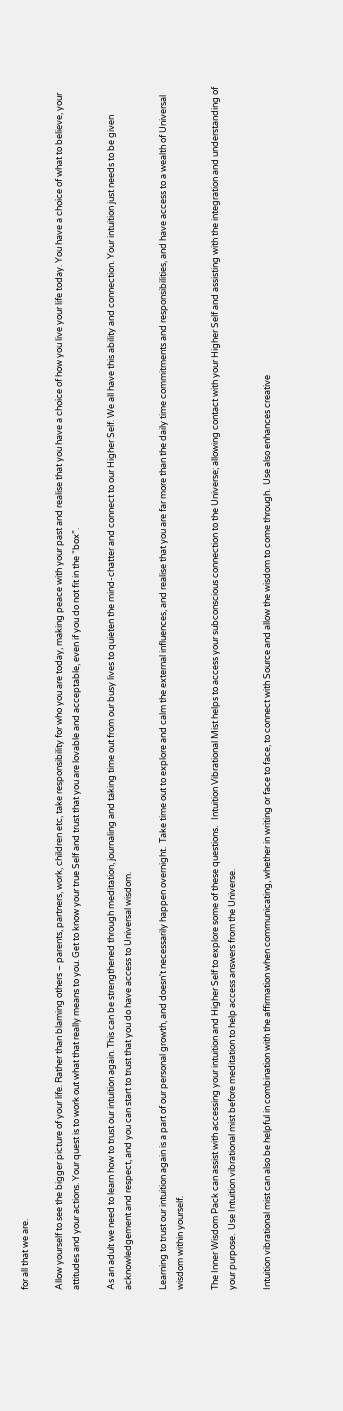for all that we are.

Allow yourself to see the bigger picture of your life. Rather than blaming others – parents, partners, work, children etc, take responsibility for who you are today, making peace with your past and realise that you have a choice of how you live your life today. You have a choice of what to believe, your attitudes and your actions. Your quest is to work out what that really means to you. Get to know your true Self and trust that you are lovable and acceptable, even if you do not fit in the “box”.

As an adult we need to learn how to trust our intuition again. This can be strengthened through meditation, journaling and taking time out from our busy lives to quieten the mind-chatter and connect to our Higher Self. We all have this ability and connection. Your intuition just needs to be given acknowledgement and respect, and you can start to trust that you do have access to Universal wisdom.

Learning to trust our intuition again is a part of our personal growth, and doesn't necessarily happen overnight.  Take time out to explore and calm the external influences, and realise that you are far more than the daily time commitments and responsibilities, and have access to a wealth of Universal wisdom within yourself.

The Inner Wisdom Pack can assist with accessing your intuition and Higher Self to explore some of these questions.   Intuition Vibrational Mist helps to access your subconscious connection to the Universe; allowing contact with your Higher Self and assisting with the integration and understanding of your purpose.  Use Intuition vibrational mist before meditation to help access answers from the Universe.

Intuition vibrational mist can also be helpful in combination with the affirmation when communicating, whether in writing or face to face, to connect with Source and allow the wisdom to come through.  Use also enhances creative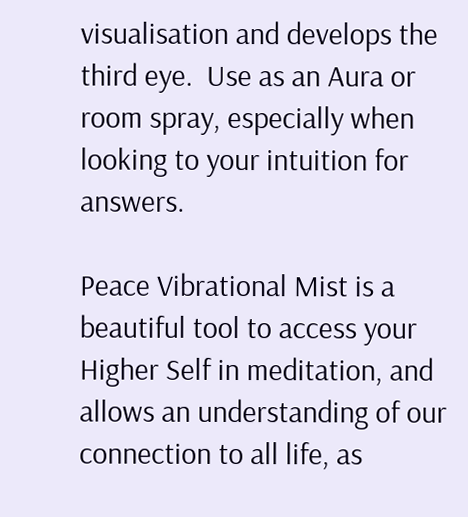visualisation and develops the third eye.  Use as an Aura or room spray, especially when looking to your intuition for answers.

Peace Vibrational Mist is a beautiful tool to access your Higher Self in meditation, and allows an understanding of our connection to all life, as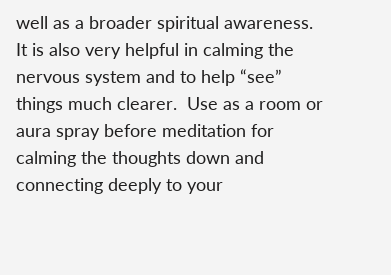well as a broader spiritual awareness.  It is also very helpful in calming the nervous system and to help “see” things much clearer.  Use as a room or aura spray before meditation for calming the thoughts down and connecting deeply to your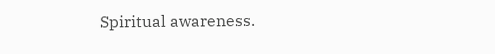Spiritual awareness.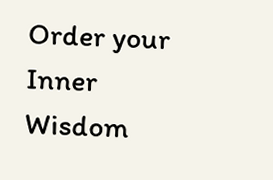Order your Inner Wisdom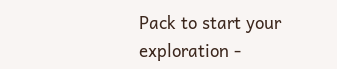Pack to start your exploration -